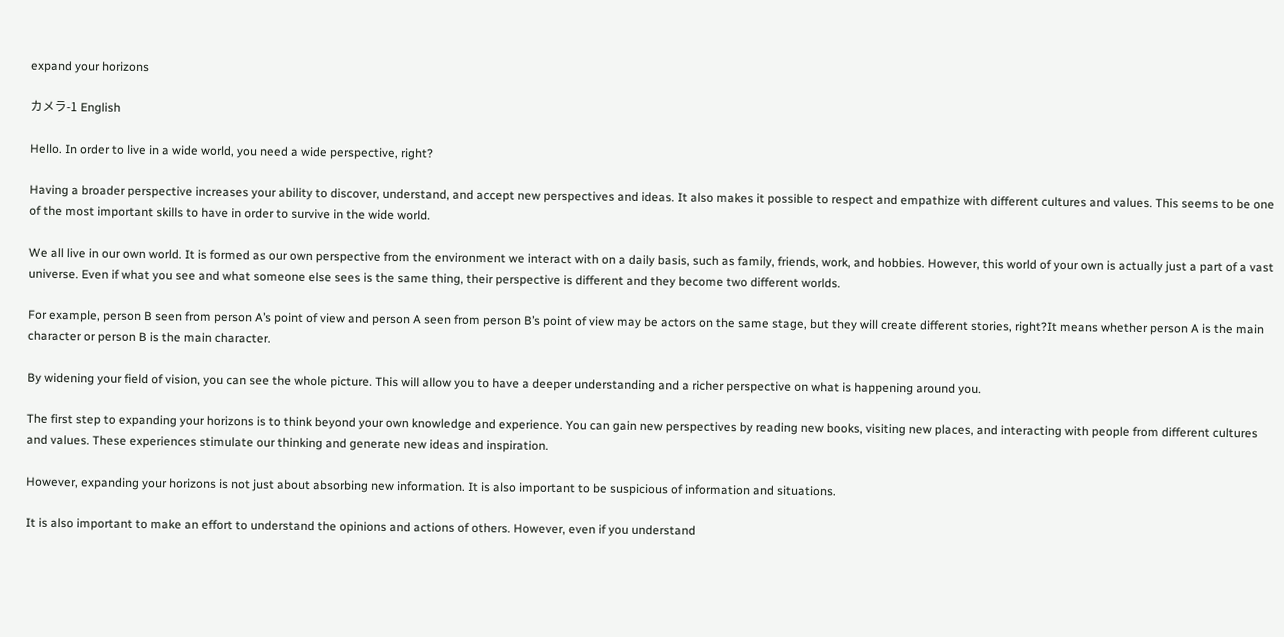expand your horizons

カメラ-1 English

Hello. In order to live in a wide world, you need a wide perspective, right?

Having a broader perspective increases your ability to discover, understand, and accept new perspectives and ideas. It also makes it possible to respect and empathize with different cultures and values. This seems to be one of the most important skills to have in order to survive in the wide world.

We all live in our own world. It is formed as our own perspective from the environment we interact with on a daily basis, such as family, friends, work, and hobbies. However, this world of your own is actually just a part of a vast universe. Even if what you see and what someone else sees is the same thing, their perspective is different and they become two different worlds.

For example, person B seen from person A’s point of view and person A seen from person B’s point of view may be actors on the same stage, but they will create different stories, right?It means whether person A is the main character or person B is the main character.

By widening your field of vision, you can see the whole picture. This will allow you to have a deeper understanding and a richer perspective on what is happening around you.

The first step to expanding your horizons is to think beyond your own knowledge and experience. You can gain new perspectives by reading new books, visiting new places, and interacting with people from different cultures and values. These experiences stimulate our thinking and generate new ideas and inspiration.

However, expanding your horizons is not just about absorbing new information. It is also important to be suspicious of information and situations.

It is also important to make an effort to understand the opinions and actions of others. However, even if you understand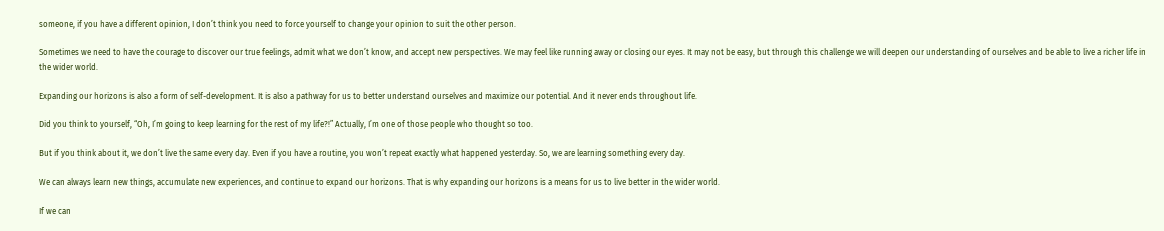someone, if you have a different opinion, I don’t think you need to force yourself to change your opinion to suit the other person.

Sometimes we need to have the courage to discover our true feelings, admit what we don’t know, and accept new perspectives. We may feel like running away or closing our eyes. It may not be easy, but through this challenge we will deepen our understanding of ourselves and be able to live a richer life in the wider world.

Expanding our horizons is also a form of self-development. It is also a pathway for us to better understand ourselves and maximize our potential. And it never ends throughout life.

Did you think to yourself, “Oh, I’m going to keep learning for the rest of my life?!” Actually, I’m one of those people who thought so too.

But if you think about it, we don’t live the same every day. Even if you have a routine, you won’t repeat exactly what happened yesterday. So, we are learning something every day.

We can always learn new things, accumulate new experiences, and continue to expand our horizons. That is why expanding our horizons is a means for us to live better in the wider world.

If we can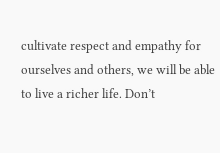cultivate respect and empathy for ourselves and others, we will be able to live a richer life. Don’t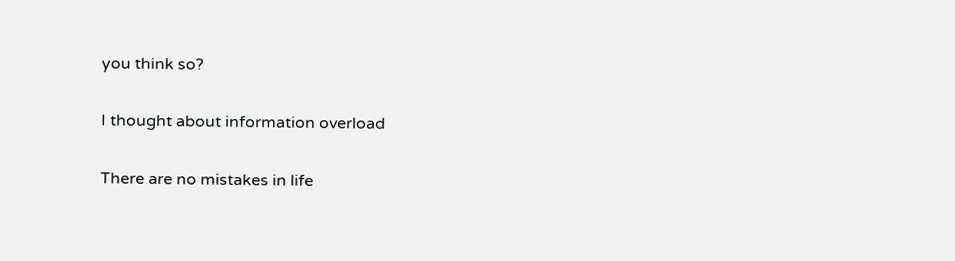you think so?

I thought about information overload

There are no mistakes in life